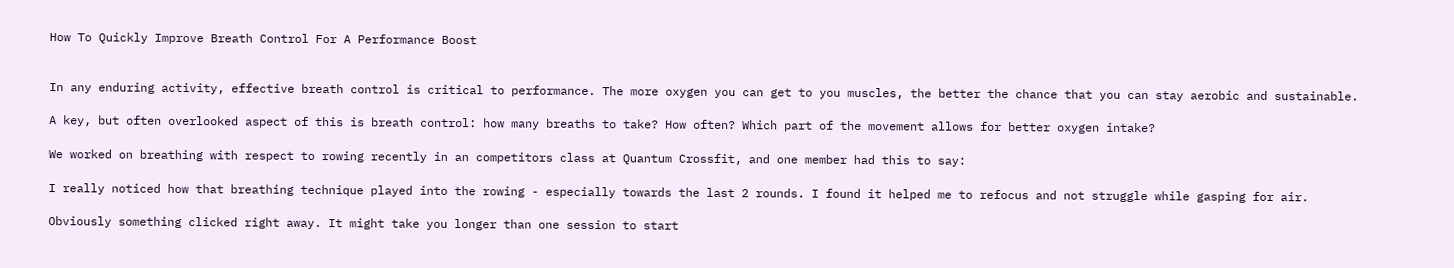How To Quickly Improve Breath Control For A Performance Boost


In any enduring activity, effective breath control is critical to performance. The more oxygen you can get to you muscles, the better the chance that you can stay aerobic and sustainable.

A key, but often overlooked aspect of this is breath control: how many breaths to take? How often? Which part of the movement allows for better oxygen intake?

We worked on breathing with respect to rowing recently in an competitors class at Quantum Crossfit, and one member had this to say:

I really noticed how that breathing technique played into the rowing - especially towards the last 2 rounds. I found it helped me to refocus and not struggle while gasping for air.

Obviously something clicked right away. It might take you longer than one session to start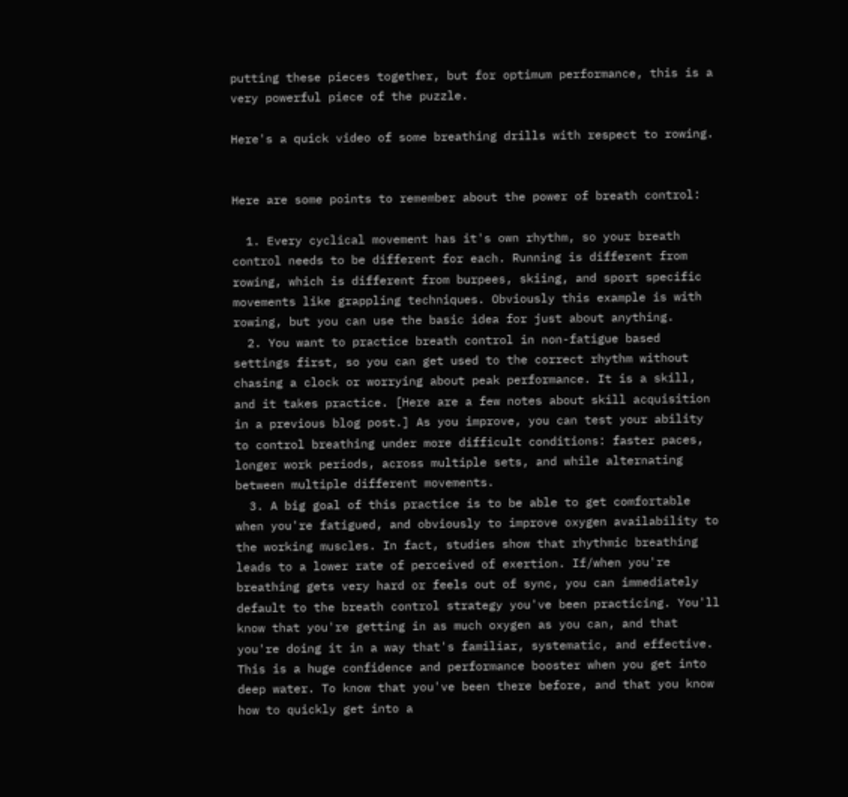putting these pieces together, but for optimum performance, this is a very powerful piece of the puzzle.

Here's a quick video of some breathing drills with respect to rowing.


Here are some points to remember about the power of breath control:

  1. Every cyclical movement has it's own rhythm, so your breath control needs to be different for each. Running is different from rowing, which is different from burpees, skiing, and sport specific movements like grappling techniques. Obviously this example is with rowing, but you can use the basic idea for just about anything.
  2. You want to practice breath control in non-fatigue based settings first, so you can get used to the correct rhythm without chasing a clock or worrying about peak performance. It is a skill, and it takes practice. [Here are a few notes about skill acquisition in a previous blog post.] As you improve, you can test your ability to control breathing under more difficult conditions: faster paces, longer work periods, across multiple sets, and while alternating between multiple different movements.
  3. A big goal of this practice is to be able to get comfortable when you're fatigued, and obviously to improve oxygen availability to the working muscles. In fact, studies show that rhythmic breathing leads to a lower rate of perceived of exertion. If/when you're breathing gets very hard or feels out of sync, you can immediately default to the breath control strategy you've been practicing. You'll know that you're getting in as much oxygen as you can, and that you're doing it in a way that's familiar, systematic, and effective. This is a huge confidence and performance booster when you get into deep water. To know that you've been there before, and that you know how to quickly get into a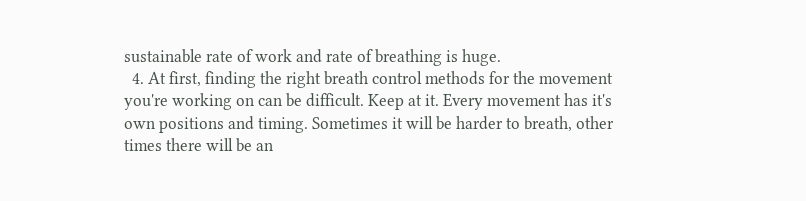sustainable rate of work and rate of breathing is huge.
  4. At first, finding the right breath control methods for the movement you're working on can be difficult. Keep at it. Every movement has it's own positions and timing. Sometimes it will be harder to breath, other times there will be an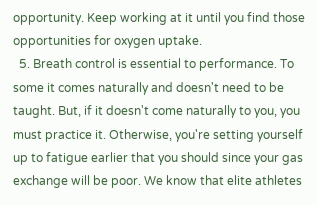opportunity. Keep working at it until you find those opportunities for oxygen uptake.
  5. Breath control is essential to performance. To some it comes naturally and doesn't need to be taught. But, if it doesn't come naturally to you, you must practice it. Otherwise, you're setting yourself up to fatigue earlier that you should since your gas exchange will be poor. We know that elite athletes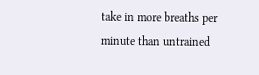take in more breaths per minute than untrained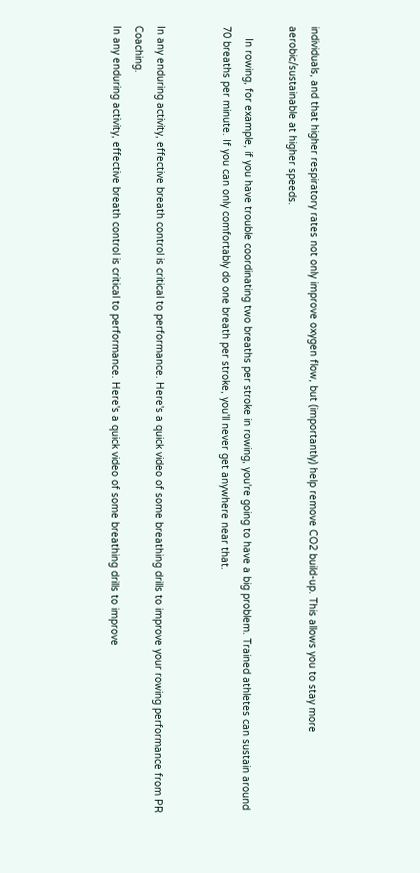individuals, and that higher respiratory rates not only improve oxygen flow, but (importantly) help remove CO2 build-up. This allows you to stay more aerobic/sustainable at higher speeds.

    In rowing, for example, if you have trouble coordinating two breaths per stroke in rowing, you're going to have a big problem. Trained athletes can sustain around 70 breaths per minute. If you can only comfortably do one breath per stroke, you'll never get anywhere near that.


In any enduring activity, effective breath control is critical to performance. Here's a quick video of some breathing drills to improve your rowing performance from PR Coaching.
In any enduring activity, effective breath control is critical to performance. Here's a quick video of some breathing drills to improve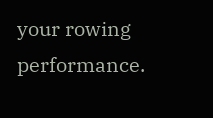your rowing performance.